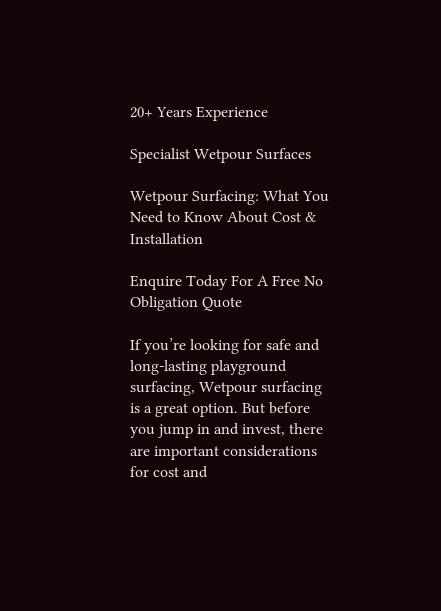20+ Years Experience

Specialist Wetpour Surfaces

Wetpour Surfacing: What You Need to Know About Cost & Installation

Enquire Today For A Free No Obligation Quote

If you’re looking for safe and long-lasting playground surfacing, Wetpour surfacing is a great option. But before you jump in and invest, there are important considerations for cost and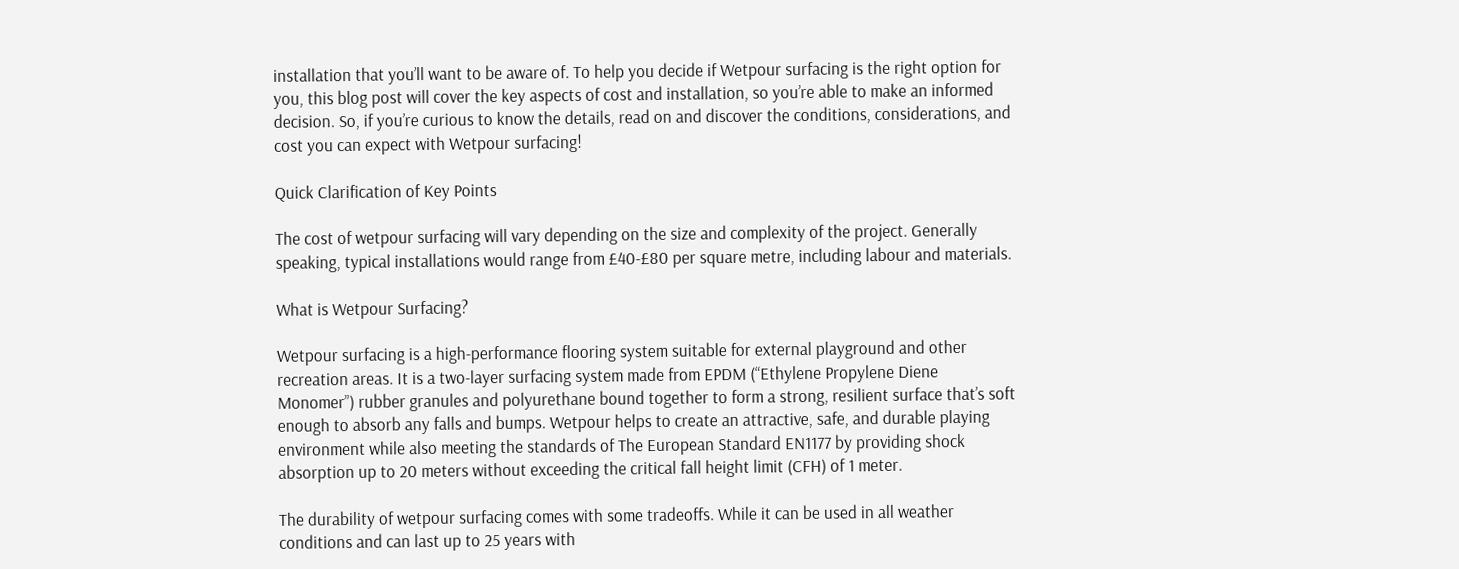installation that you’ll want to be aware of. To help you decide if Wetpour surfacing is the right option for you, this blog post will cover the key aspects of cost and installation, so you’re able to make an informed decision. So, if you’re curious to know the details, read on and discover the conditions, considerations, and cost you can expect with Wetpour surfacing!

Quick Clarification of Key Points

The cost of wetpour surfacing will vary depending on the size and complexity of the project. Generally speaking, typical installations would range from £40-£80 per square metre, including labour and materials.

What is Wetpour Surfacing?

Wetpour surfacing is a high-performance flooring system suitable for external playground and other recreation areas. It is a two-layer surfacing system made from EPDM (“Ethylene Propylene Diene Monomer”) rubber granules and polyurethane bound together to form a strong, resilient surface that’s soft enough to absorb any falls and bumps. Wetpour helps to create an attractive, safe, and durable playing environment while also meeting the standards of The European Standard EN1177 by providing shock absorption up to 20 meters without exceeding the critical fall height limit (CFH) of 1 meter.

The durability of wetpour surfacing comes with some tradeoffs. While it can be used in all weather conditions and can last up to 25 years with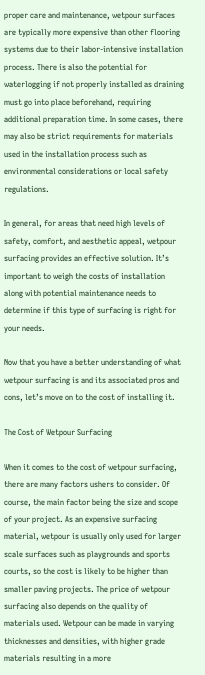proper care and maintenance, wetpour surfaces are typically more expensive than other flooring systems due to their labor-intensive installation process. There is also the potential for waterlogging if not properly installed as draining must go into place beforehand, requiring additional preparation time. In some cases, there may also be strict requirements for materials used in the installation process such as environmental considerations or local safety regulations.

In general, for areas that need high levels of safety, comfort, and aesthetic appeal, wetpour surfacing provides an effective solution. It’s important to weigh the costs of installation along with potential maintenance needs to determine if this type of surfacing is right for your needs.

Now that you have a better understanding of what wetpour surfacing is and its associated pros and cons, let’s move on to the cost of installing it.

The Cost of Wetpour Surfacing

When it comes to the cost of wetpour surfacing, there are many factors ushers to consider. Of course, the main factor being the size and scope of your project. As an expensive surfacing material, wetpour is usually only used for larger scale surfaces such as playgrounds and sports courts, so the cost is likely to be higher than smaller paving projects. The price of wetpour surfacing also depends on the quality of materials used. Wetpour can be made in varying thicknesses and densities, with higher grade materials resulting in a more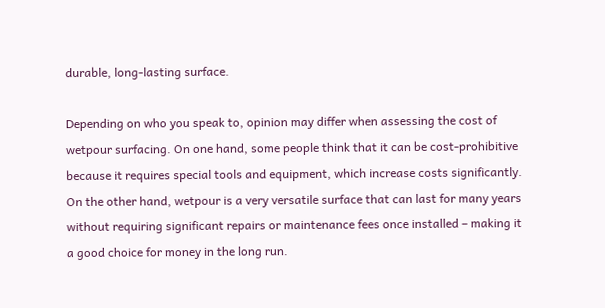durable, long-lasting surface.

Depending on who you speak to, opinion may differ when assessing the cost of wetpour surfacing. On one hand, some people think that it can be cost-prohibitive because it requires special tools and equipment, which increase costs significantly. On the other hand, wetpour is a very versatile surface that can last for many years without requiring significant repairs or maintenance fees once installed – making it a good choice for money in the long run.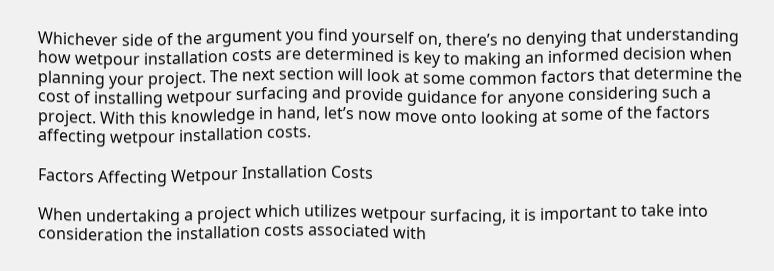Whichever side of the argument you find yourself on, there’s no denying that understanding how wetpour installation costs are determined is key to making an informed decision when planning your project. The next section will look at some common factors that determine the cost of installing wetpour surfacing and provide guidance for anyone considering such a project. With this knowledge in hand, let’s now move onto looking at some of the factors affecting wetpour installation costs.

Factors Affecting Wetpour Installation Costs

When undertaking a project which utilizes wetpour surfacing, it is important to take into consideration the installation costs associated with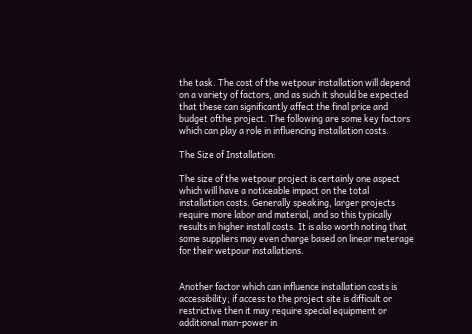the task. The cost of the wetpour installation will depend on a variety of factors, and as such it should be expected that these can significantly affect the final price and budget ofthe project. The following are some key factors which can play a role in influencing installation costs.

The Size of Installation:

The size of the wetpour project is certainly one aspect which will have a noticeable impact on the total installation costs. Generally speaking, larger projects require more labor and material, and so this typically results in higher install costs. It is also worth noting that some suppliers may even charge based on linear meterage for their wetpour installations.


Another factor which can influence installation costs is accessibility; if access to the project site is difficult or restrictive then it may require special equipment or additional man-power in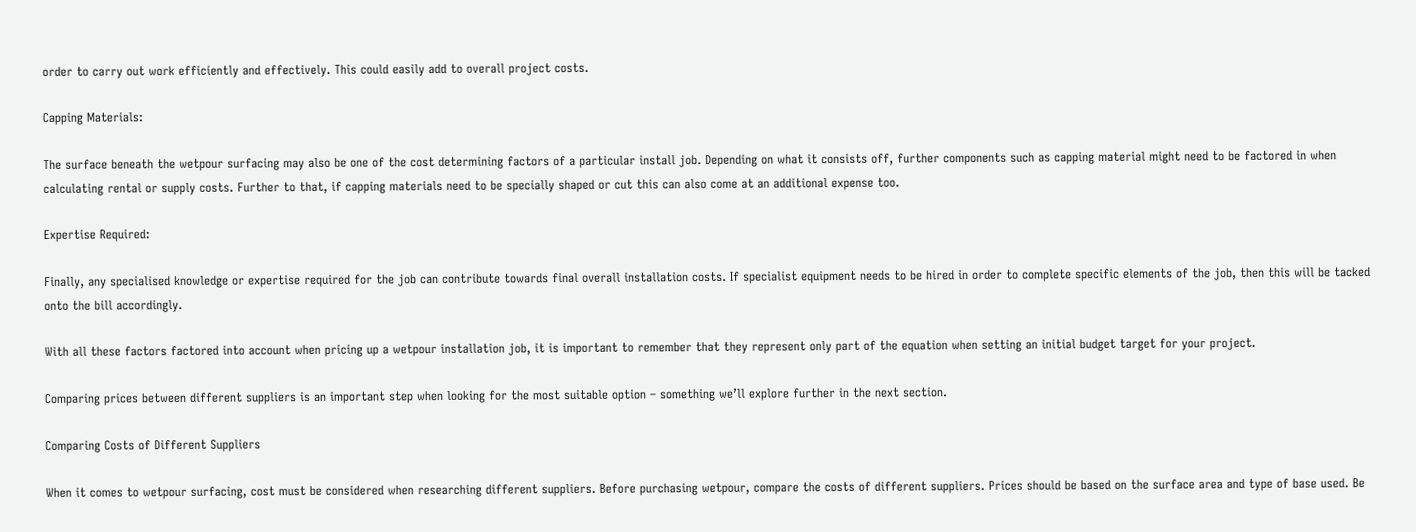order to carry out work efficiently and effectively. This could easily add to overall project costs.

Capping Materials:

The surface beneath the wetpour surfacing may also be one of the cost determining factors of a particular install job. Depending on what it consists off, further components such as capping material might need to be factored in when calculating rental or supply costs. Further to that, if capping materials need to be specially shaped or cut this can also come at an additional expense too.

Expertise Required:

Finally, any specialised knowledge or expertise required for the job can contribute towards final overall installation costs. If specialist equipment needs to be hired in order to complete specific elements of the job, then this will be tacked onto the bill accordingly.

With all these factors factored into account when pricing up a wetpour installation job, it is important to remember that they represent only part of the equation when setting an initial budget target for your project.

Comparing prices between different suppliers is an important step when looking for the most suitable option – something we’ll explore further in the next section.

Comparing Costs of Different Suppliers

When it comes to wetpour surfacing, cost must be considered when researching different suppliers. Before purchasing wetpour, compare the costs of different suppliers. Prices should be based on the surface area and type of base used. Be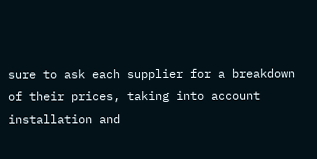sure to ask each supplier for a breakdown of their prices, taking into account installation and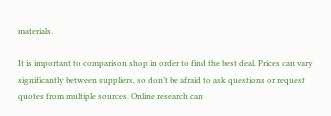materials.

It is important to comparison shop in order to find the best deal. Prices can vary significantly between suppliers, so don’t be afraid to ask questions or request quotes from multiple sources. Online research can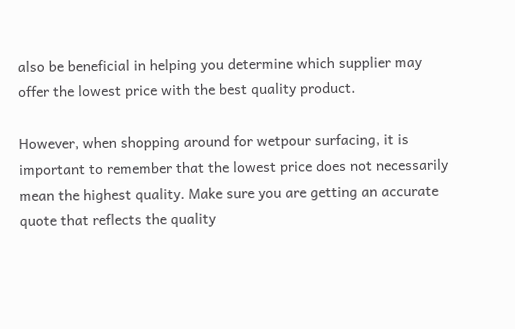also be beneficial in helping you determine which supplier may offer the lowest price with the best quality product.

However, when shopping around for wetpour surfacing, it is important to remember that the lowest price does not necessarily mean the highest quality. Make sure you are getting an accurate quote that reflects the quality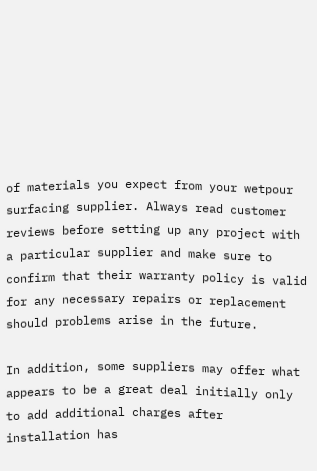of materials you expect from your wetpour surfacing supplier. Always read customer reviews before setting up any project with a particular supplier and make sure to confirm that their warranty policy is valid for any necessary repairs or replacement should problems arise in the future.

In addition, some suppliers may offer what appears to be a great deal initially only to add additional charges after installation has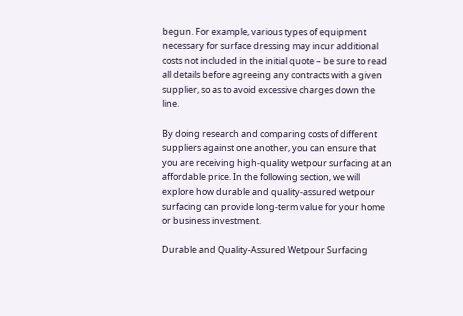begun. For example, various types of equipment necessary for surface dressing may incur additional costs not included in the initial quote – be sure to read all details before agreeing any contracts with a given supplier, so as to avoid excessive charges down the line.

By doing research and comparing costs of different suppliers against one another, you can ensure that you are receiving high-quality wetpour surfacing at an affordable price. In the following section, we will explore how durable and quality-assured wetpour surfacing can provide long-term value for your home or business investment.

Durable and Quality-Assured Wetpour Surfacing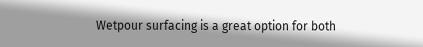Wetpour surfacing is a great option for both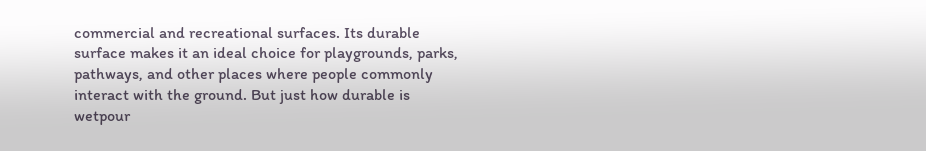commercial and recreational surfaces. Its durable surface makes it an ideal choice for playgrounds, parks, pathways, and other places where people commonly interact with the ground. But just how durable is wetpour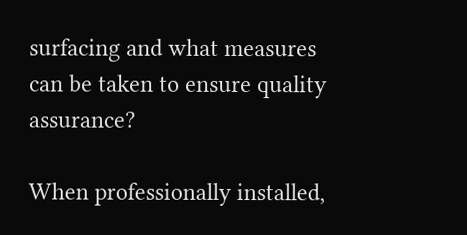surfacing and what measures can be taken to ensure quality assurance?

When professionally installed,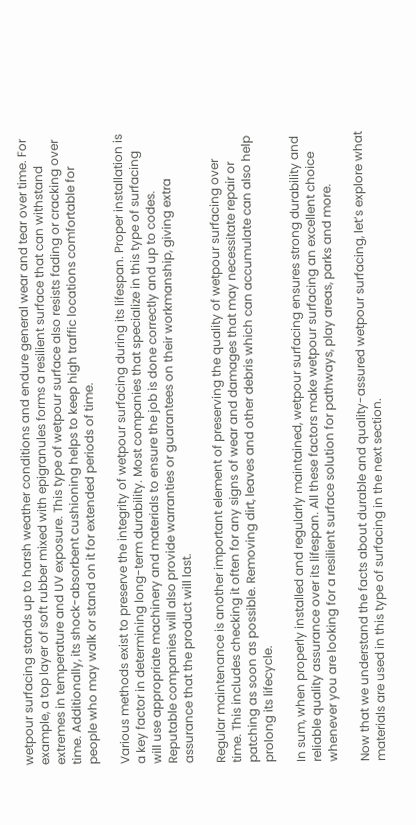wetpour surfacing stands up to harsh weather conditions and endure general wear and tear over time. For example, a top layer of soft rubber mixed with epigranules forms a resilient surface that can withstand extremes in temperature and UV exposure. This type of wetpour surface also resists fading or cracking over time. Additionally, its shock-absorbent cushioning helps to keep high traffic locations comfortable for people who may walk or stand on it for extended periods of time.

Various methods exist to preserve the integrity of wetpour surfacing during its lifespan. Proper installation is a key factor in determining long-term durability. Most companies that specialize in this type of surfacing will use appropriate machinery and materials to ensure the job is done correctly and up to codes. Reputable companies will also provide warranties or guarantees on their workmanship, giving extra assurance that the product will last.

Regular maintenance is another important element of preserving the quality of wetpour surfacing over time. This includes checking it often for any signs of wear and damages that may necessitate repair or patching as soon as possible. Removing dirt, leaves and other debris which can accumulate can also help prolong its lifecycle.

In sum, when properly installed and regularly maintained, wetpour surfacing ensures strong durability and reliable quality assurance over its lifespan. All these factors make wetpour surfacing an excellent choice whenever you are looking for a resilient surface solution for pathways, play areas, parks and more.

Now that we understand the facts about durable and quality-assured wetpour surfacing, let’s explore what materials are used in this type of surfacing in the next section.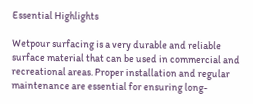Essential Highlights

Wetpour surfacing is a very durable and reliable surface material that can be used in commercial and recreational areas. Proper installation and regular maintenance are essential for ensuring long-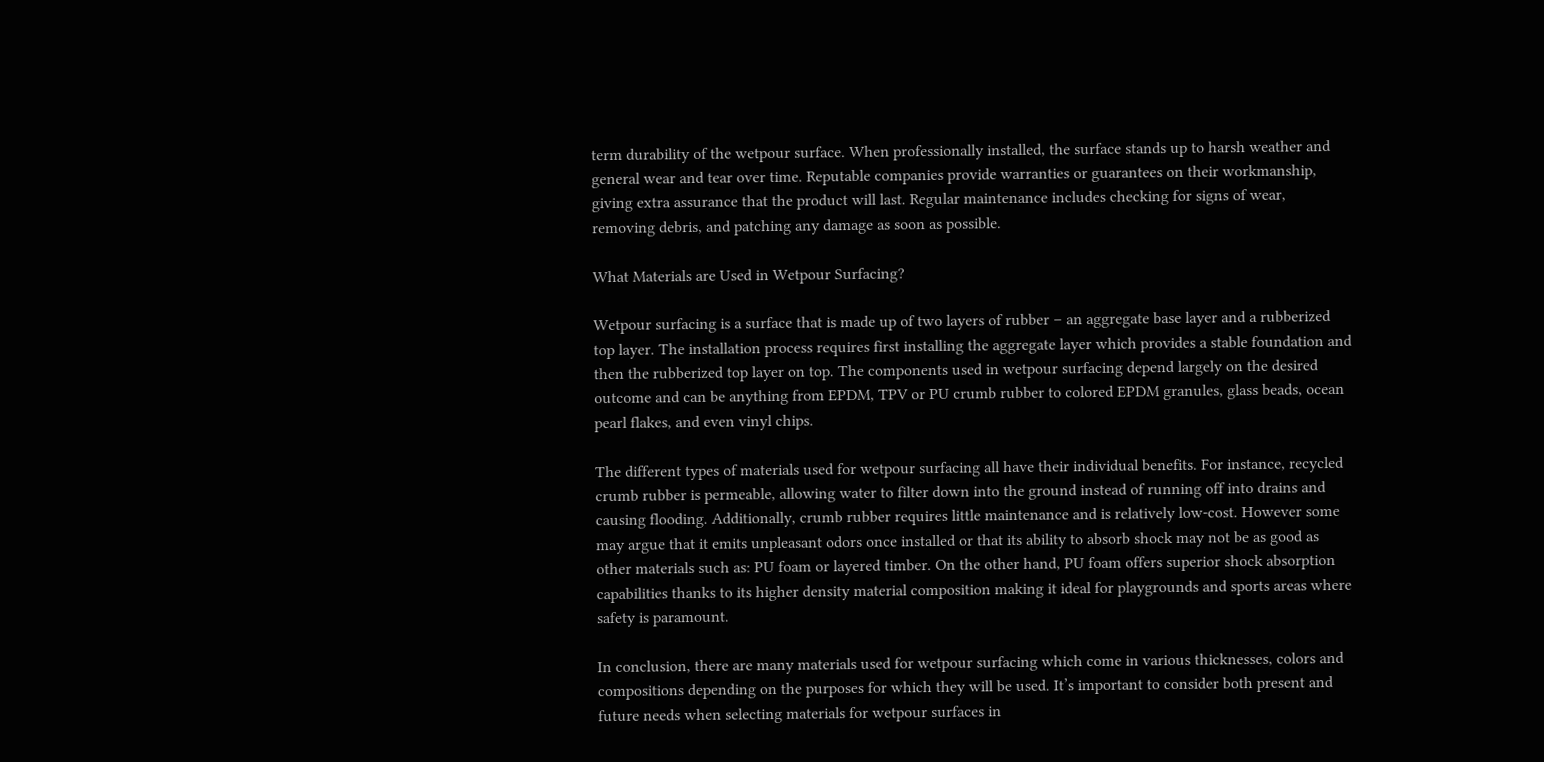term durability of the wetpour surface. When professionally installed, the surface stands up to harsh weather and general wear and tear over time. Reputable companies provide warranties or guarantees on their workmanship, giving extra assurance that the product will last. Regular maintenance includes checking for signs of wear, removing debris, and patching any damage as soon as possible.

What Materials are Used in Wetpour Surfacing?

Wetpour surfacing is a surface that is made up of two layers of rubber – an aggregate base layer and a rubberized top layer. The installation process requires first installing the aggregate layer which provides a stable foundation and then the rubberized top layer on top. The components used in wetpour surfacing depend largely on the desired outcome and can be anything from EPDM, TPV or PU crumb rubber to colored EPDM granules, glass beads, ocean pearl flakes, and even vinyl chips.

The different types of materials used for wetpour surfacing all have their individual benefits. For instance, recycled crumb rubber is permeable, allowing water to filter down into the ground instead of running off into drains and causing flooding. Additionally, crumb rubber requires little maintenance and is relatively low-cost. However some may argue that it emits unpleasant odors once installed or that its ability to absorb shock may not be as good as other materials such as: PU foam or layered timber. On the other hand, PU foam offers superior shock absorption capabilities thanks to its higher density material composition making it ideal for playgrounds and sports areas where safety is paramount.

In conclusion, there are many materials used for wetpour surfacing which come in various thicknesses, colors and compositions depending on the purposes for which they will be used. It’s important to consider both present and future needs when selecting materials for wetpour surfaces in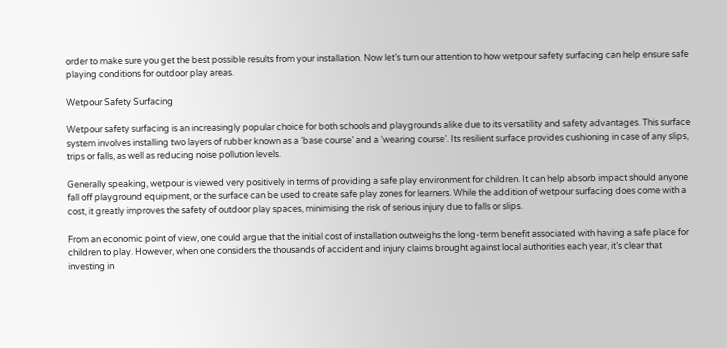order to make sure you get the best possible results from your installation. Now let’s turn our attention to how wetpour safety surfacing can help ensure safe playing conditions for outdoor play areas.

Wetpour Safety Surfacing

Wetpour safety surfacing is an increasingly popular choice for both schools and playgrounds alike due to its versatility and safety advantages. This surface system involves installing two layers of rubber known as a ‘base course’ and a ‘wearing course’. Its resilient surface provides cushioning in case of any slips, trips or falls, as well as reducing noise pollution levels.

Generally speaking, wetpour is viewed very positively in terms of providing a safe play environment for children. It can help absorb impact should anyone fall off playground equipment, or the surface can be used to create safe play zones for learners. While the addition of wetpour surfacing does come with a cost, it greatly improves the safety of outdoor play spaces, minimising the risk of serious injury due to falls or slips.

From an economic point of view, one could argue that the initial cost of installation outweighs the long-term benefit associated with having a safe place for children to play. However, when one considers the thousands of accident and injury claims brought against local authorities each year, it’s clear that investing in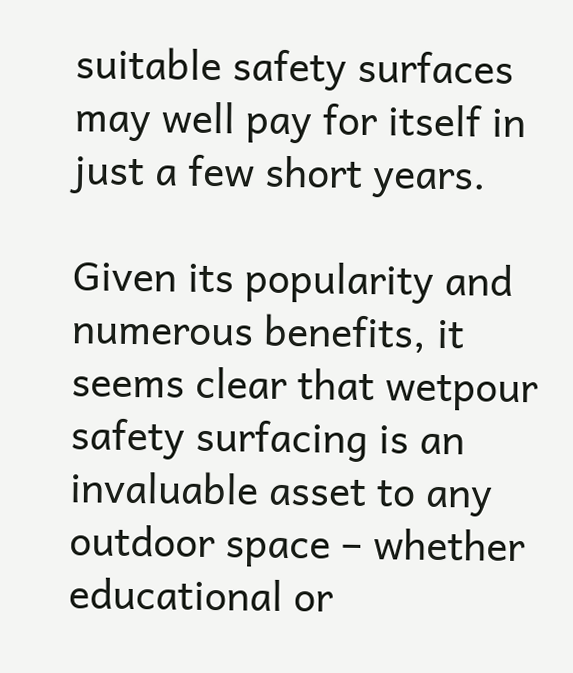suitable safety surfaces may well pay for itself in just a few short years.

Given its popularity and numerous benefits, it seems clear that wetpour safety surfacing is an invaluable asset to any outdoor space – whether educational or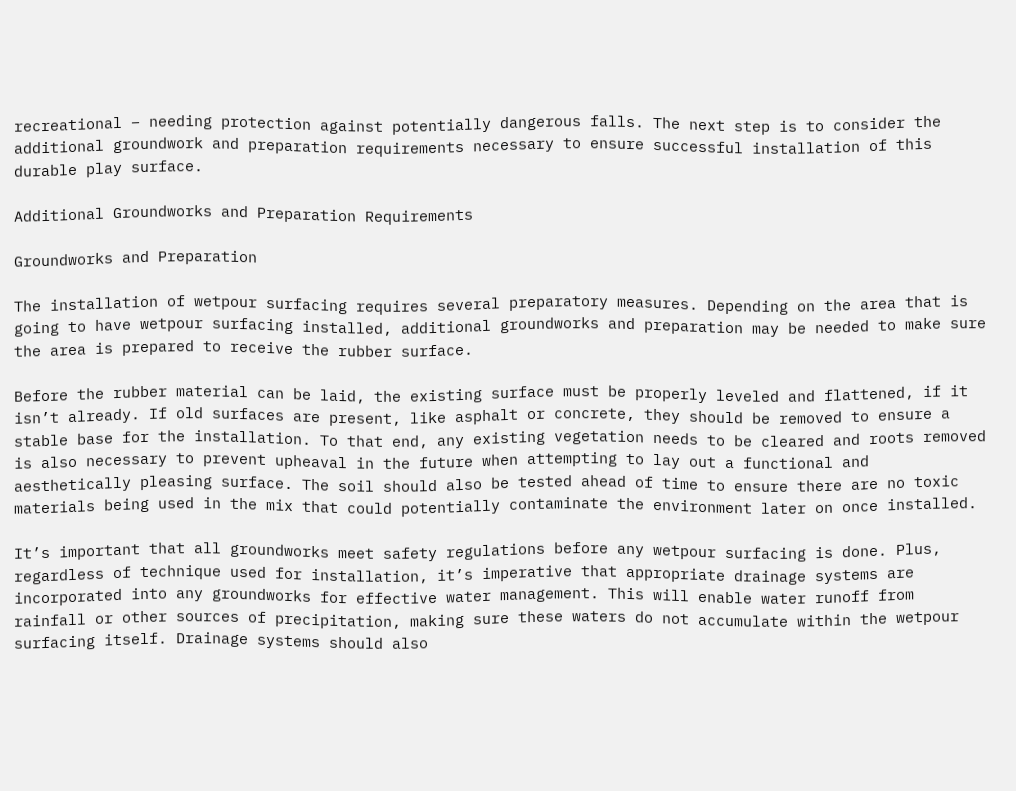recreational – needing protection against potentially dangerous falls. The next step is to consider the additional groundwork and preparation requirements necessary to ensure successful installation of this durable play surface.

Additional Groundworks and Preparation Requirements

Groundworks and Preparation

The installation of wetpour surfacing requires several preparatory measures. Depending on the area that is going to have wetpour surfacing installed, additional groundworks and preparation may be needed to make sure the area is prepared to receive the rubber surface.

Before the rubber material can be laid, the existing surface must be properly leveled and flattened, if it isn’t already. If old surfaces are present, like asphalt or concrete, they should be removed to ensure a stable base for the installation. To that end, any existing vegetation needs to be cleared and roots removed is also necessary to prevent upheaval in the future when attempting to lay out a functional and aesthetically pleasing surface. The soil should also be tested ahead of time to ensure there are no toxic materials being used in the mix that could potentially contaminate the environment later on once installed.

It’s important that all groundworks meet safety regulations before any wetpour surfacing is done. Plus, regardless of technique used for installation, it’s imperative that appropriate drainage systems are incorporated into any groundworks for effective water management. This will enable water runoff from rainfall or other sources of precipitation, making sure these waters do not accumulate within the wetpour surfacing itself. Drainage systems should also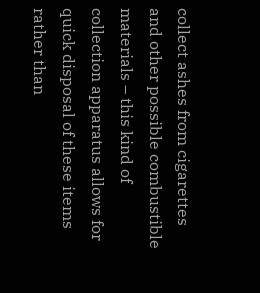collect ashes from cigarettes and other possible combustible materials – this kind of collection apparatus allows for quick disposal of these items rather than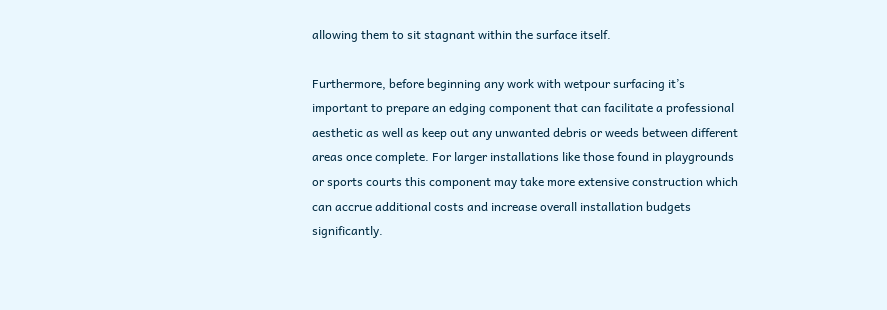allowing them to sit stagnant within the surface itself.

Furthermore, before beginning any work with wetpour surfacing it’s important to prepare an edging component that can facilitate a professional aesthetic as well as keep out any unwanted debris or weeds between different areas once complete. For larger installations like those found in playgrounds or sports courts this component may take more extensive construction which can accrue additional costs and increase overall installation budgets significantly.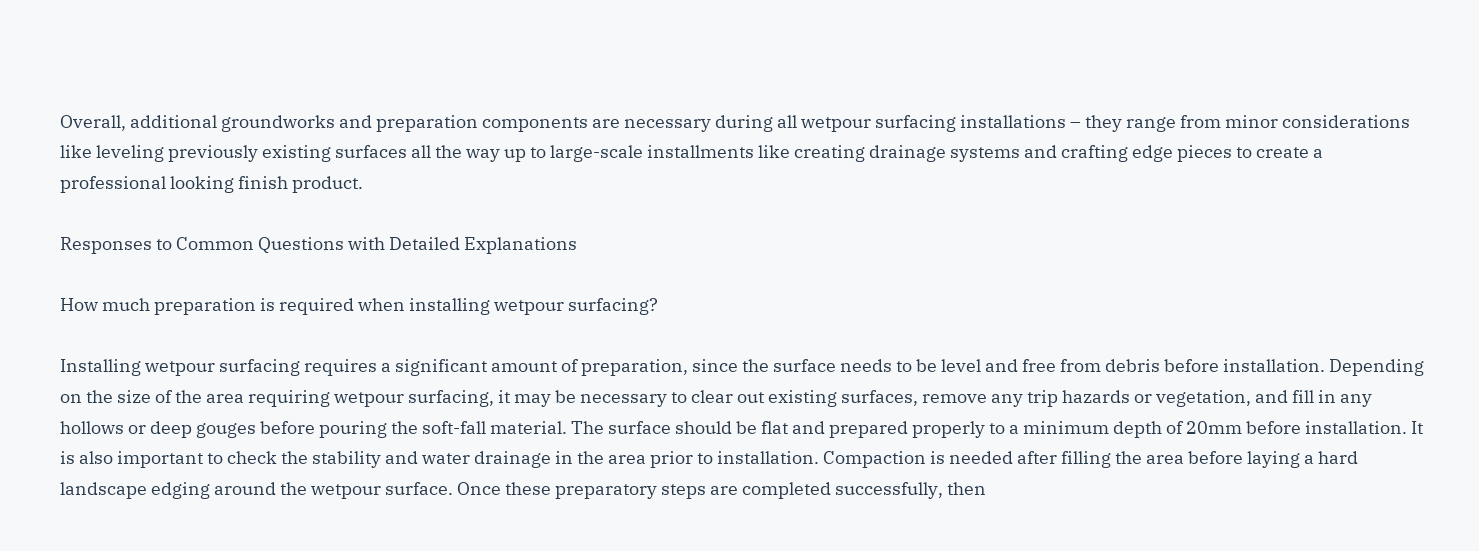Overall, additional groundworks and preparation components are necessary during all wetpour surfacing installations – they range from minor considerations like leveling previously existing surfaces all the way up to large-scale installments like creating drainage systems and crafting edge pieces to create a professional looking finish product.

Responses to Common Questions with Detailed Explanations

How much preparation is required when installing wetpour surfacing?

Installing wetpour surfacing requires a significant amount of preparation, since the surface needs to be level and free from debris before installation. Depending on the size of the area requiring wetpour surfacing, it may be necessary to clear out existing surfaces, remove any trip hazards or vegetation, and fill in any hollows or deep gouges before pouring the soft-fall material. The surface should be flat and prepared properly to a minimum depth of 20mm before installation. It is also important to check the stability and water drainage in the area prior to installation. Compaction is needed after filling the area before laying a hard landscape edging around the wetpour surface. Once these preparatory steps are completed successfully, then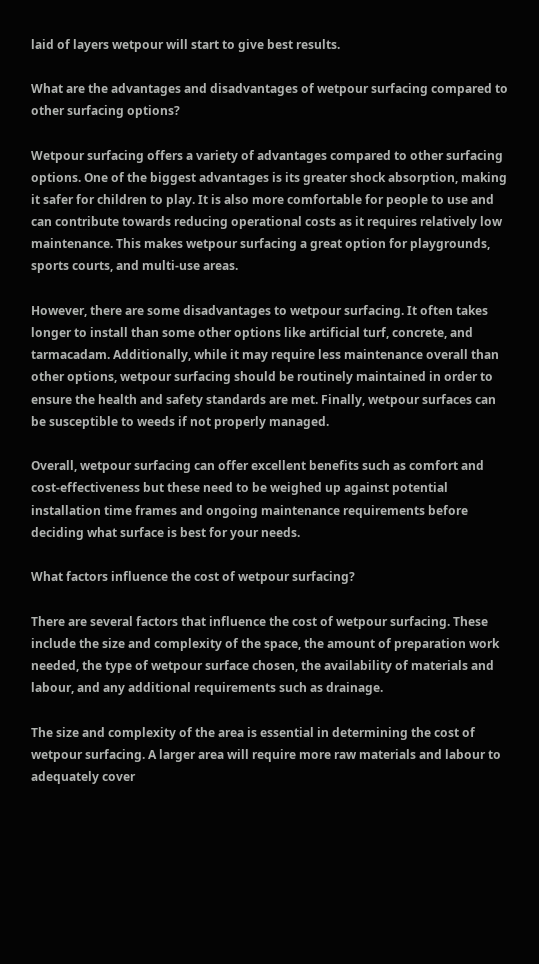laid of layers wetpour will start to give best results.

What are the advantages and disadvantages of wetpour surfacing compared to other surfacing options?

Wetpour surfacing offers a variety of advantages compared to other surfacing options. One of the biggest advantages is its greater shock absorption, making it safer for children to play. It is also more comfortable for people to use and can contribute towards reducing operational costs as it requires relatively low maintenance. This makes wetpour surfacing a great option for playgrounds, sports courts, and multi-use areas.

However, there are some disadvantages to wetpour surfacing. It often takes longer to install than some other options like artificial turf, concrete, and tarmacadam. Additionally, while it may require less maintenance overall than other options, wetpour surfacing should be routinely maintained in order to ensure the health and safety standards are met. Finally, wetpour surfaces can be susceptible to weeds if not properly managed.

Overall, wetpour surfacing can offer excellent benefits such as comfort and cost-effectiveness but these need to be weighed up against potential installation time frames and ongoing maintenance requirements before deciding what surface is best for your needs.

What factors influence the cost of wetpour surfacing?

There are several factors that influence the cost of wetpour surfacing. These include the size and complexity of the space, the amount of preparation work needed, the type of wetpour surface chosen, the availability of materials and labour, and any additional requirements such as drainage.

The size and complexity of the area is essential in determining the cost of wetpour surfacing. A larger area will require more raw materials and labour to adequately cover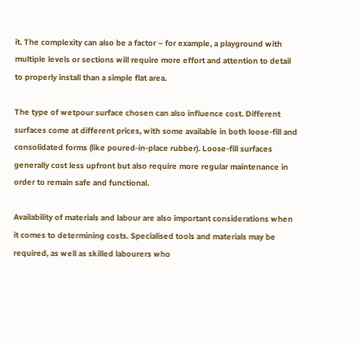it. The complexity can also be a factor – for example, a playground with multiple levels or sections will require more effort and attention to detail to properly install than a simple flat area.

The type of wetpour surface chosen can also influence cost. Different surfaces come at different prices, with some available in both loose-fill and consolidated forms (like poured-in-place rubber). Loose-fill surfaces generally cost less upfront but also require more regular maintenance in order to remain safe and functional.

Availability of materials and labour are also important considerations when it comes to determining costs. Specialised tools and materials may be required, as well as skilled labourers who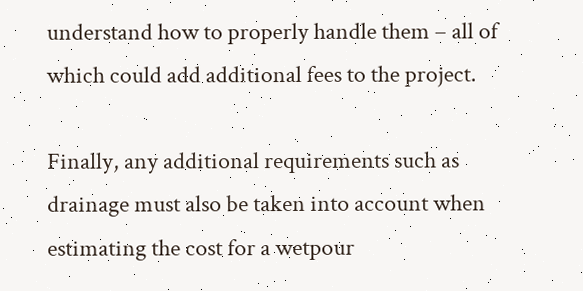understand how to properly handle them – all of which could add additional fees to the project.

Finally, any additional requirements such as drainage must also be taken into account when estimating the cost for a wetpour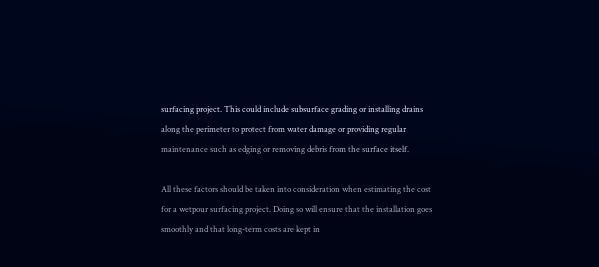surfacing project. This could include subsurface grading or installing drains along the perimeter to protect from water damage or providing regular maintenance such as edging or removing debris from the surface itself.

All these factors should be taken into consideration when estimating the cost for a wetpour surfacing project. Doing so will ensure that the installation goes smoothly and that long-term costs are kept in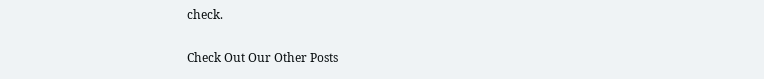check.

Check Out Our Other Posts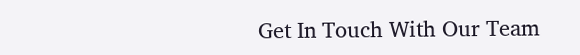Get In Touch With Our Team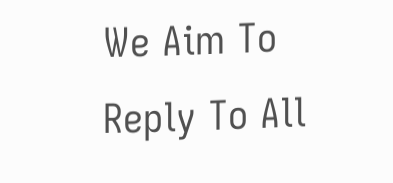We Aim To Reply To All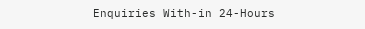Enquiries With-in 24-Hours